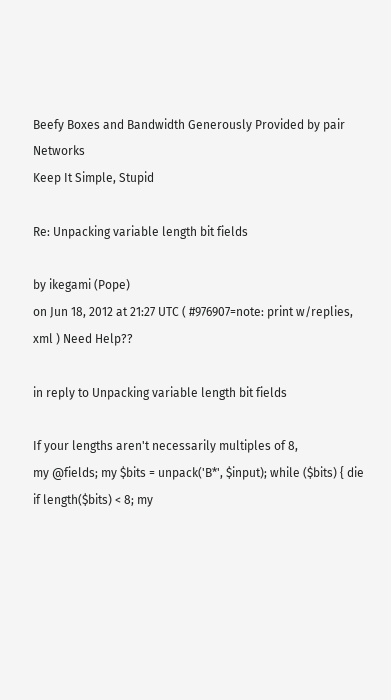Beefy Boxes and Bandwidth Generously Provided by pair Networks
Keep It Simple, Stupid

Re: Unpacking variable length bit fields

by ikegami (Pope)
on Jun 18, 2012 at 21:27 UTC ( #976907=note: print w/replies, xml ) Need Help??

in reply to Unpacking variable length bit fields

If your lengths aren't necessarily multiples of 8,
my @fields; my $bits = unpack('B*', $input); while ($bits) { die if length($bits) < 8; my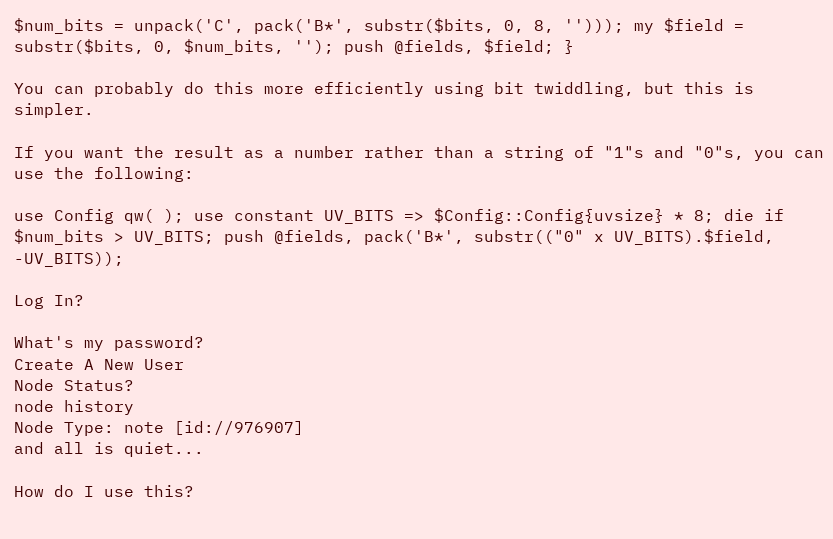$num_bits = unpack('C', pack('B*', substr($bits, 0, 8, ''))); my $field = substr($bits, 0, $num_bits, ''); push @fields, $field; }

You can probably do this more efficiently using bit twiddling, but this is simpler.

If you want the result as a number rather than a string of "1"s and "0"s, you can use the following:

use Config qw( ); use constant UV_BITS => $Config::Config{uvsize} * 8; die if $num_bits > UV_BITS; push @fields, pack('B*', substr(("0" x UV_BITS).$field, -UV_BITS));

Log In?

What's my password?
Create A New User
Node Status?
node history
Node Type: note [id://976907]
and all is quiet...

How do I use this?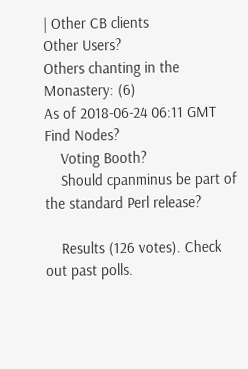| Other CB clients
Other Users?
Others chanting in the Monastery: (6)
As of 2018-06-24 06:11 GMT
Find Nodes?
    Voting Booth?
    Should cpanminus be part of the standard Perl release?

    Results (126 votes). Check out past polls.